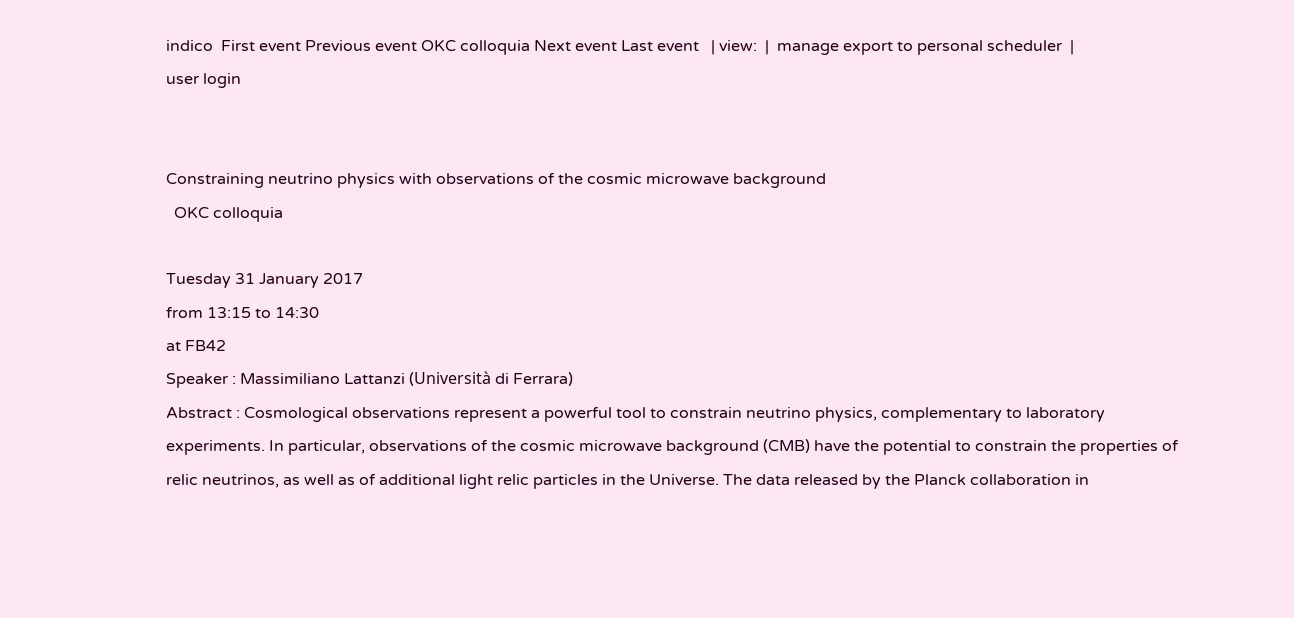indico  First event Previous event OKC colloquia Next event Last event   | view:  |  manage export to personal scheduler  |
user login


Constraining neutrino physics with observations of the cosmic microwave background
  OKC colloquia

Tuesday 31 January 2017
from 13:15 to 14:30
at FB42
Speaker : Massimiliano Lattanzi (Università di Ferrara)
Abstract : Cosmological observations represent a powerful tool to constrain neutrino physics, complementary to laboratory experiments. In particular, observations of the cosmic microwave background (CMB) have the potential to constrain the properties of relic neutrinos, as well as of additional light relic particles in the Universe. The data released by the Planck collaboration in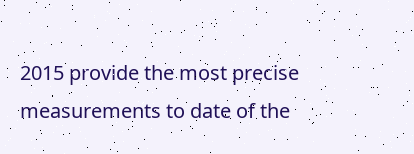2015 provide the most precise measurements to date of the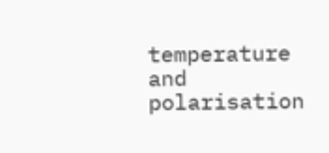temperature and polarisation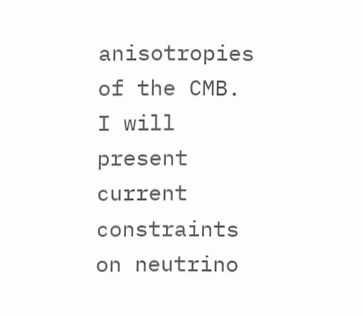anisotropies of the CMB. I will present current constraints on neutrino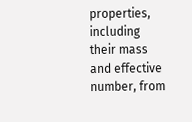properties, including their mass and effective number, from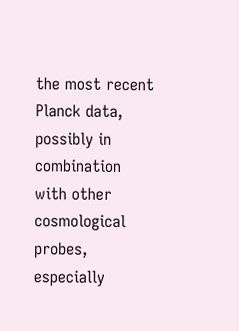the most recent Planck data, possibly in combination with other cosmological probes, especially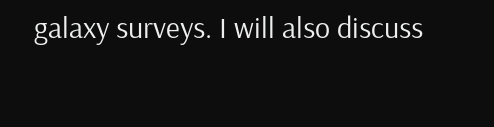galaxy surveys. I will also discuss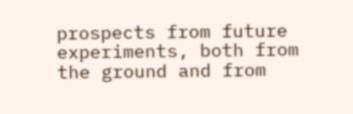prospects from future experiments, both from the ground and from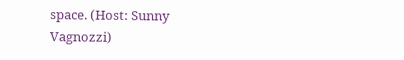space. (Host: Sunny Vagnozzi)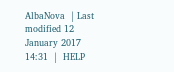AlbaNova  | Last modified 12 January 2017 14:31  |  HELP